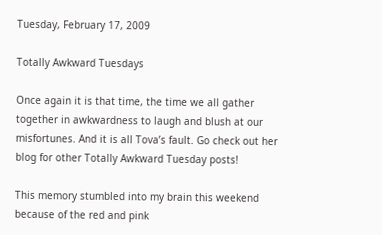Tuesday, February 17, 2009

Totally Awkward Tuesdays

Once again it is that time, the time we all gather together in awkwardness to laugh and blush at our misfortunes. And it is all Tova’s fault. Go check out her blog for other Totally Awkward Tuesday posts!

This memory stumbled into my brain this weekend because of the red and pink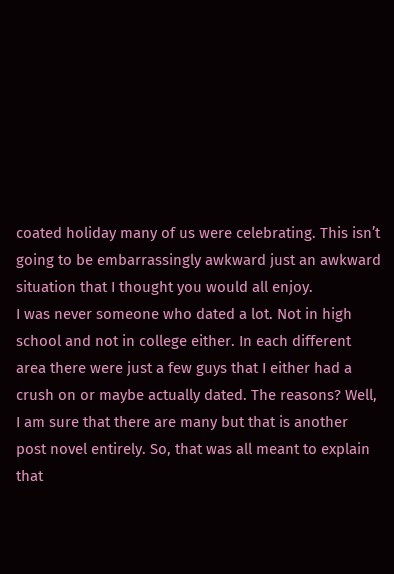coated holiday many of us were celebrating. This isn’t going to be embarrassingly awkward just an awkward situation that I thought you would all enjoy.
I was never someone who dated a lot. Not in high school and not in college either. In each different area there were just a few guys that I either had a crush on or maybe actually dated. The reasons? Well, I am sure that there are many but that is another post novel entirely. So, that was all meant to explain that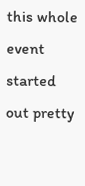this whole event started out pretty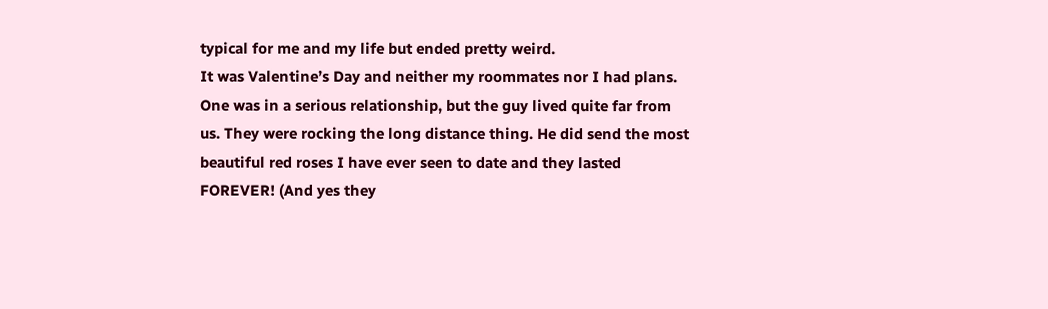typical for me and my life but ended pretty weird.
It was Valentine’s Day and neither my roommates nor I had plans. One was in a serious relationship, but the guy lived quite far from us. They were rocking the long distance thing. He did send the most beautiful red roses I have ever seen to date and they lasted FOREVER! (And yes they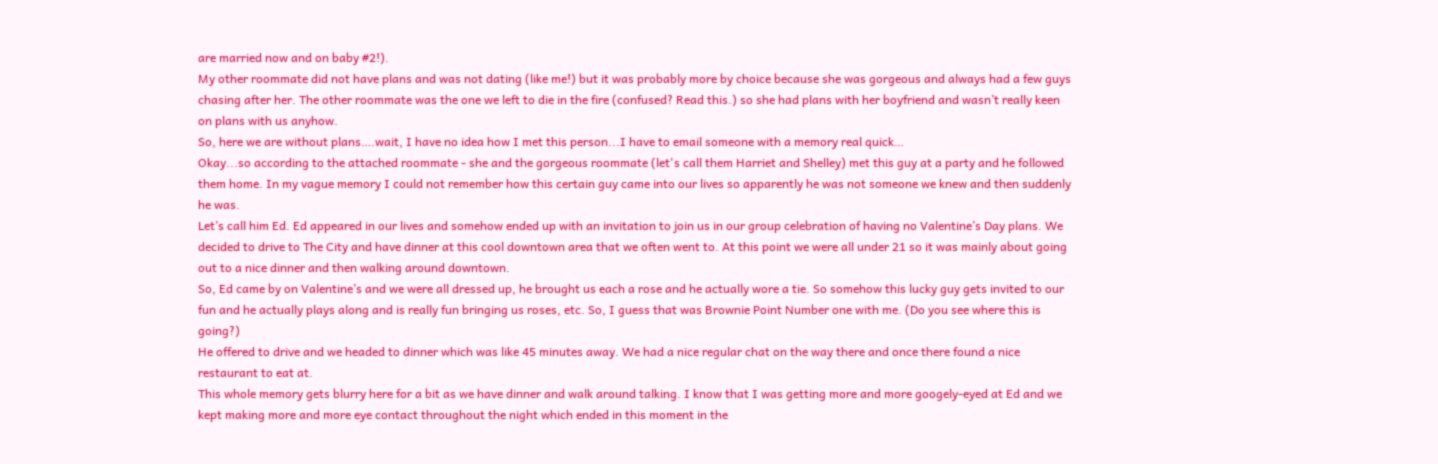are married now and on baby #2!).
My other roommate did not have plans and was not dating (like me!) but it was probably more by choice because she was gorgeous and always had a few guys chasing after her. The other roommate was the one we left to die in the fire (confused? Read this.) so she had plans with her boyfriend and wasn’t really keen on plans with us anyhow.
So, here we are without plans….wait, I have no idea how I met this person...I have to email someone with a memory real quick…
Okay...so according to the attached roommate - she and the gorgeous roommate (let's call them Harriet and Shelley) met this guy at a party and he followed them home. In my vague memory I could not remember how this certain guy came into our lives so apparently he was not someone we knew and then suddenly he was.
Let’s call him Ed. Ed appeared in our lives and somehow ended up with an invitation to join us in our group celebration of having no Valentine’s Day plans. We decided to drive to The City and have dinner at this cool downtown area that we often went to. At this point we were all under 21 so it was mainly about going out to a nice dinner and then walking around downtown.
So, Ed came by on Valentine’s and we were all dressed up, he brought us each a rose and he actually wore a tie. So somehow this lucky guy gets invited to our fun and he actually plays along and is really fun bringing us roses, etc. So, I guess that was Brownie Point Number one with me. (Do you see where this is going?)
He offered to drive and we headed to dinner which was like 45 minutes away. We had a nice regular chat on the way there and once there found a nice restaurant to eat at.
This whole memory gets blurry here for a bit as we have dinner and walk around talking. I know that I was getting more and more googely-eyed at Ed and we kept making more and more eye contact throughout the night which ended in this moment in the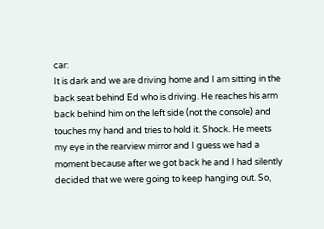car:
It is dark and we are driving home and I am sitting in the back seat behind Ed who is driving. He reaches his arm back behind him on the left side (not the console) and touches my hand and tries to hold it. Shock. He meets my eye in the rearview mirror and I guess we had a moment because after we got back he and I had silently decided that we were going to keep hanging out. So,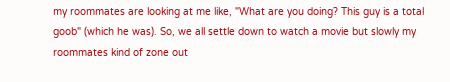my roommates are looking at me like, "What are you doing? This guy is a total goob" (which he was). So, we all settle down to watch a movie but slowly my roommates kind of zone out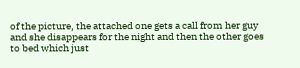of the picture, the attached one gets a call from her guy and she disappears for the night and then the other goes to bed which just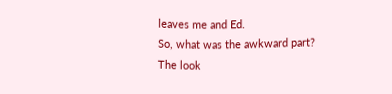leaves me and Ed.
So, what was the awkward part?
The look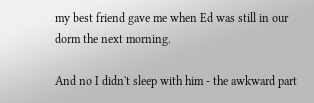my best friend gave me when Ed was still in our dorm the next morning.

And no I didn't sleep with him - the awkward part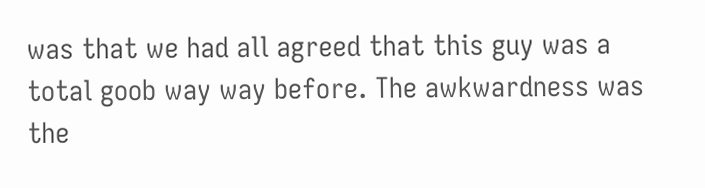was that we had all agreed that this guy was a total goob way way before. The awkwardness was the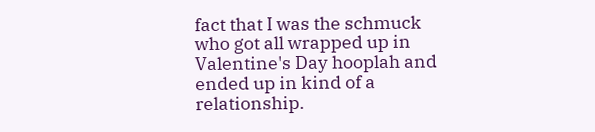fact that I was the schmuck who got all wrapped up in Valentine's Day hooplah and ended up in kind of a relationship.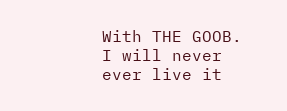With THE GOOB.
I will never ever live it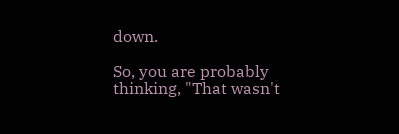down.

So, you are probably thinking, "That wasn't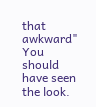that awkward"
You should have seen the look.